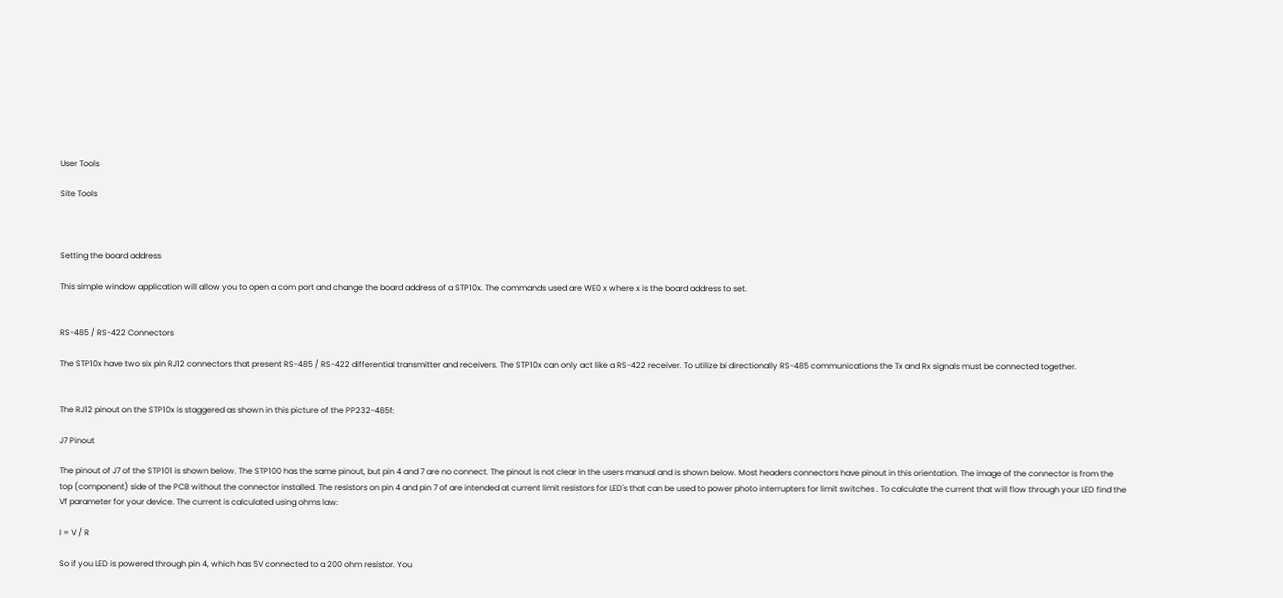User Tools

Site Tools



Setting the board address

This simple window application will allow you to open a com port and change the board address of a STP10x. The commands used are WE0 x where x is the board address to set.


RS-485 / RS-422 Connectors

The STP10x have two six pin RJ12 connectors that present RS-485 / RS-422 differential transmitter and receivers. The STP10x can only act like a RS-422 receiver. To utilize bi directionally RS-485 communications the Tx and Rx signals must be connected together.


The RJ12 pinout on the STP10x is staggered as shown in this picture of the PP232-485f:

J7 Pinout

The pinout of J7 of the STP101 is shown below. The STP100 has the same pinout, but pin 4 and 7 are no connect. The pinout is not clear in the users manual and is shown below. Most headers connectors have pinout in this orientation. The image of the connector is from the top (component) side of the PCB without the connector installed. The resistors on pin 4 and pin 7 of are intended at current limit resistors for LED's that can be used to power photo interrupters for limit switches . To calculate the current that will flow through your LED find the Vf parameter for your device. The current is calculated using ohms law:

I = V / R

So if you LED is powered through pin 4, which has 5V connected to a 200 ohm resistor. You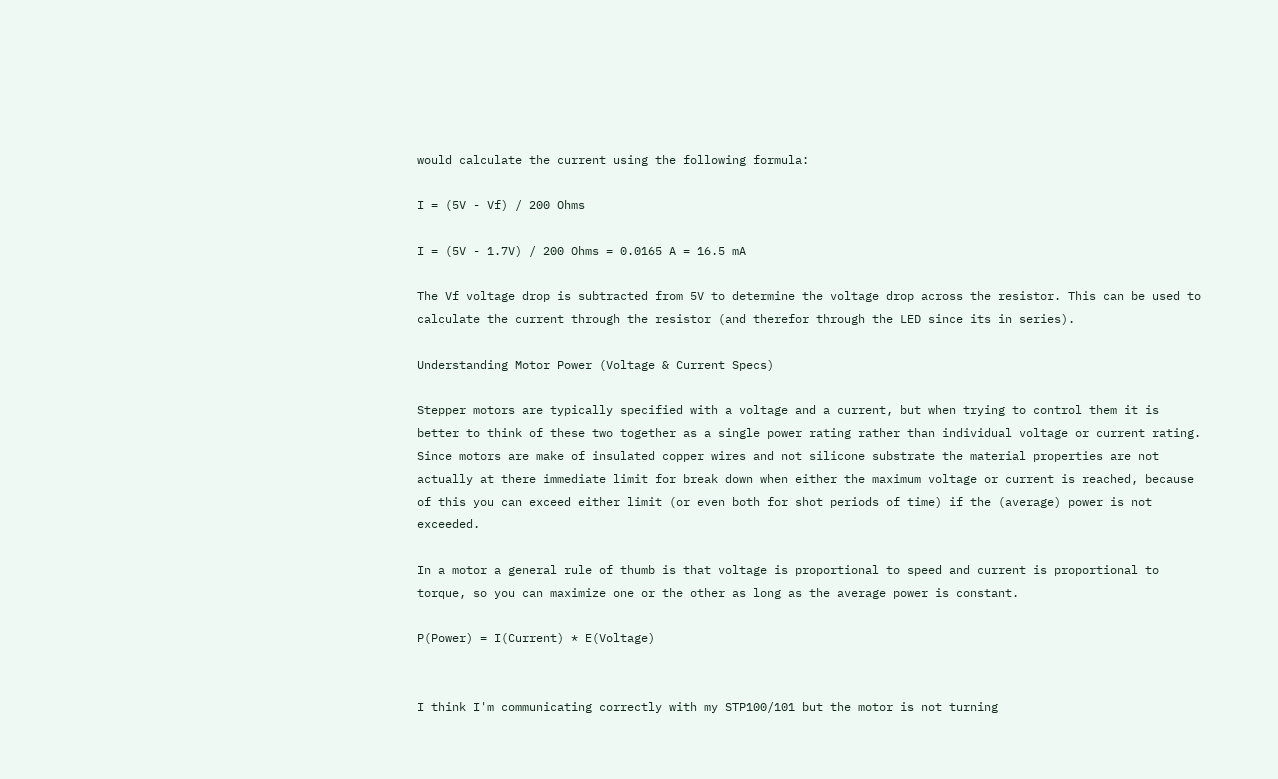would calculate the current using the following formula:

I = (5V - Vf) / 200 Ohms

I = (5V - 1.7V) / 200 Ohms = 0.0165 A = 16.5 mA

The Vf voltage drop is subtracted from 5V to determine the voltage drop across the resistor. This can be used to calculate the current through the resistor (and therefor through the LED since its in series).

Understanding Motor Power (Voltage & Current Specs)

Stepper motors are typically specified with a voltage and a current, but when trying to control them it is better to think of these two together as a single power rating rather than individual voltage or current rating. Since motors are make of insulated copper wires and not silicone substrate the material properties are not actually at there immediate limit for break down when either the maximum voltage or current is reached, because of this you can exceed either limit (or even both for shot periods of time) if the (average) power is not exceeded.

In a motor a general rule of thumb is that voltage is proportional to speed and current is proportional to torque, so you can maximize one or the other as long as the average power is constant.

P(Power) = I(Current) * E(Voltage)


I think I'm communicating correctly with my STP100/101 but the motor is not turning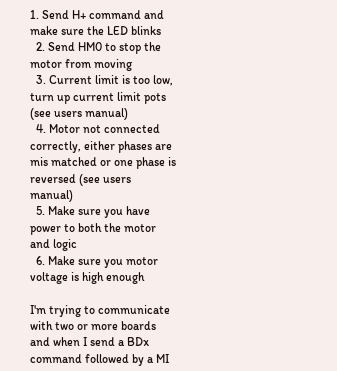1. Send H+ command and make sure the LED blinks
  2. Send HM0 to stop the motor from moving
  3. Current limit is too low, turn up current limit pots (see users manual)
  4. Motor not connected correctly, either phases are mis matched or one phase is reversed (see users manual)
  5. Make sure you have power to both the motor and logic
  6. Make sure you motor voltage is high enough

I'm trying to communicate with two or more boards and when I send a BDx command followed by a MI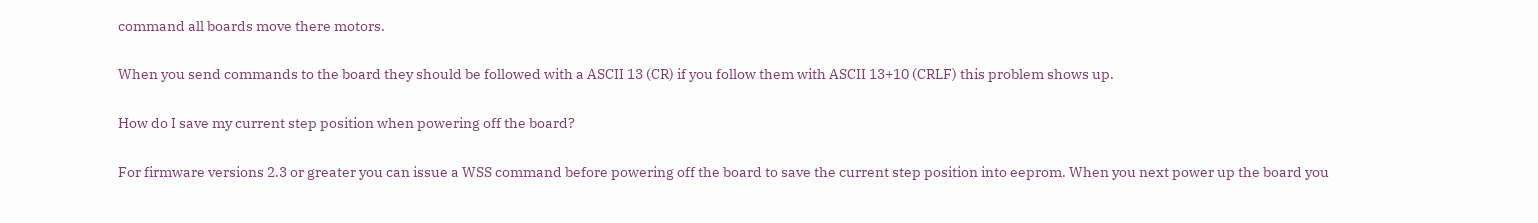command all boards move there motors.

When you send commands to the board they should be followed with a ASCII 13 (CR) if you follow them with ASCII 13+10 (CRLF) this problem shows up.

How do I save my current step position when powering off the board?

For firmware versions 2.3 or greater you can issue a WSS command before powering off the board to save the current step position into eeprom. When you next power up the board you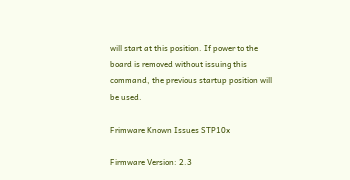will start at this position. If power to the board is removed without issuing this command, the previous startup position will be used.

Frimware Known Issues STP10x

Firmware Version: 2.3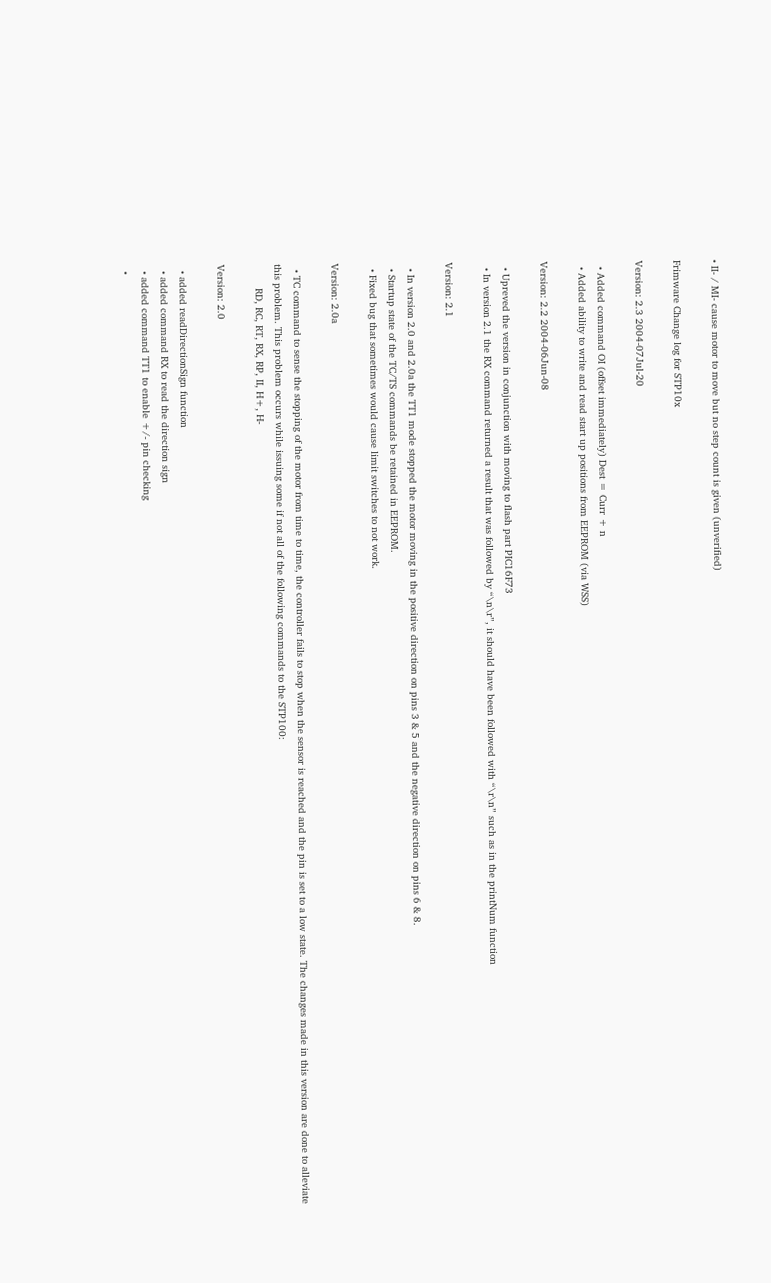• II- / MI- cause motor to move but no step count is given (unverified)

Frimware Change log for STP10x

Version: 2.3 2004-07Jul-20

  • Added command OI (offset immediately) Dest = Curr + n
  • Added ability to write and read start up positions from EEPROM (via WSS)

Version: 2.2 2004-06Jun-08

  • Upreved the version in conjunction with moving to flash part PIC16F73
  • In version 2.1 the RX command returned a result that was followed by “\n\r”, it should have been followed with “\r\n” such as in the printNum function

Version: 2.1

  • In version 2.0 and 2.0a the TT1 mode stopped the motor moving in the positive direction on pins 3 & 5 and the negative direction on pins 6 & 8.
  • Startup state of the TC/TS commands be retained in EEPROM.
  • Fixed bug that sometimes would cause limit switches to not work.

Version: 2.0a

  • TC command to sense the stopping of the motor from time to time, the controller fails to stop when the sensor is reached and the pin is set to a low state. The changes made in this version are done to alleviate this problem. This problem occurs while issuing some if not all of the following commands to the STP100:
        RD, RC, RT, RX, RP, II, H+, H-

Version: 2.0

  • added readDirectionSign function
  • added command RX to read the direction sign
  • added command TT1 to enable +/- pin checking
  •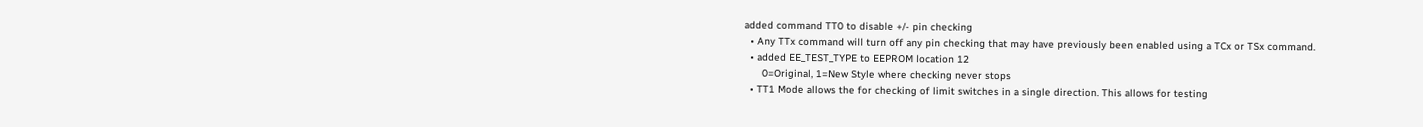added command TT0 to disable +/- pin checking
  • Any TTx command will turn off any pin checking that may have previously been enabled using a TCx or TSx command.
  • added EE_TEST_TYPE to EEPROM location 12
      0=Original, 1=New Style where checking never stops
  • TT1 Mode allows the for checking of limit switches in a single direction. This allows for testing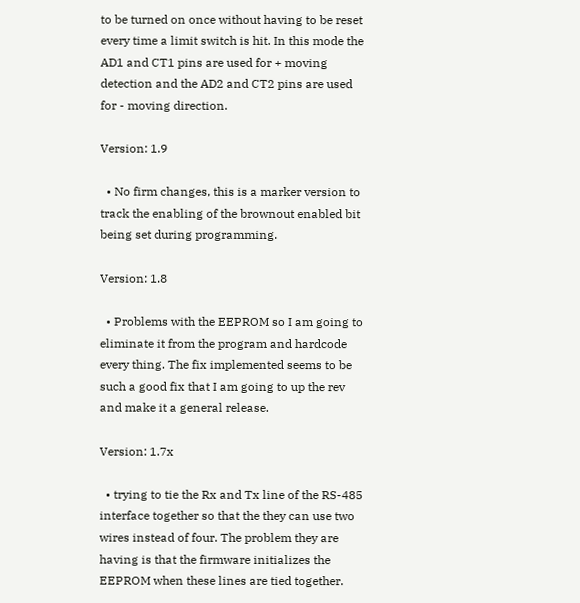to be turned on once without having to be reset every time a limit switch is hit. In this mode the AD1 and CT1 pins are used for + moving detection and the AD2 and CT2 pins are used for - moving direction.

Version: 1.9

  • No firm changes, this is a marker version to track the enabling of the brownout enabled bit being set during programming.

Version: 1.8

  • Problems with the EEPROM so I am going to eliminate it from the program and hardcode every thing. The fix implemented seems to be such a good fix that I am going to up the rev and make it a general release.

Version: 1.7x

  • trying to tie the Rx and Tx line of the RS-485 interface together so that the they can use two wires instead of four. The problem they are having is that the firmware initializes the EEPROM when these lines are tied together.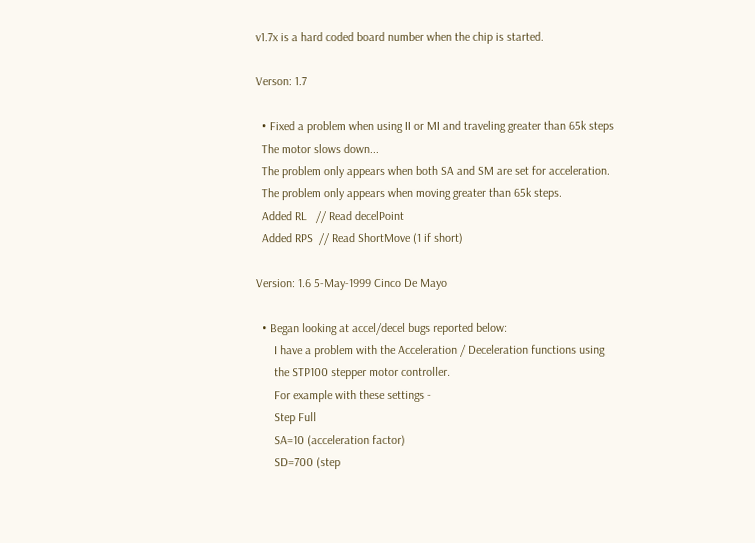v1.7x is a hard coded board number when the chip is started.

Verson: 1.7

  • Fixed a problem when using II or MI and traveling greater than 65k steps
  The motor slows down...
  The problem only appears when both SA and SM are set for acceleration.
  The problem only appears when moving greater than 65k steps.
  Added RL   // Read decelPoint
  Added RPS  // Read ShortMove (1 if short)

Version: 1.6 5-May-1999 Cinco De Mayo

  • Began looking at accel/decel bugs reported below:
      I have a problem with the Acceleration / Deceleration functions using
      the STP100 stepper motor controller.
      For example with these settings -
      Step Full
      SA=10 (acceleration factor)
      SD=700 (step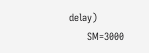delay)
      SM=3000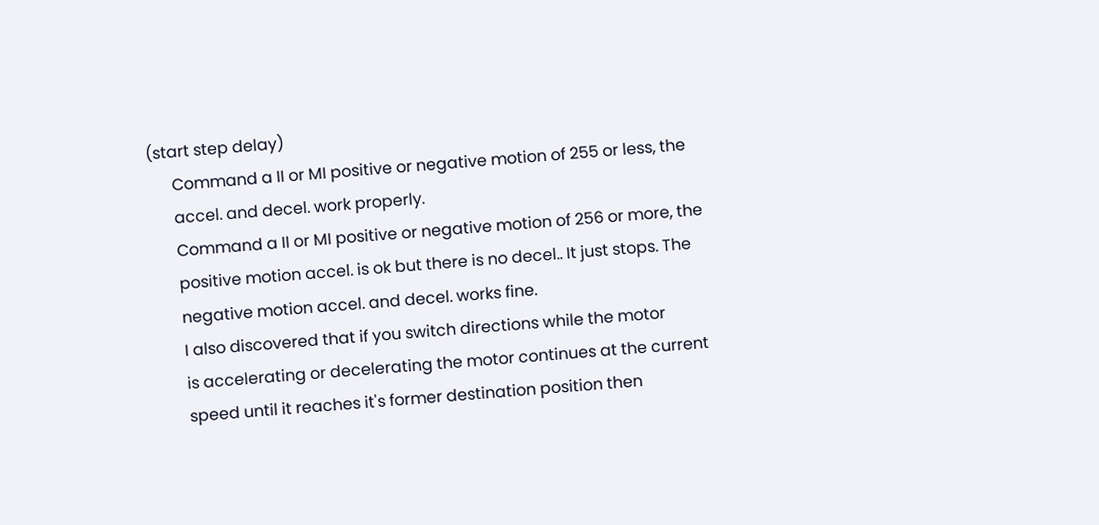(start step delay)
      Command a II or MI positive or negative motion of 255 or less, the
      accel. and decel. work properly.
      Command a II or MI positive or negative motion of 256 or more, the
      positive motion accel. is ok but there is no decel.. It just stops. The
      negative motion accel. and decel. works fine.
      I also discovered that if you switch directions while the motor
      is accelerating or decelerating the motor continues at the current
      speed until it reaches it's former destination position then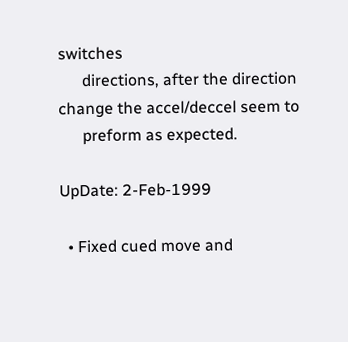switches
      directions, after the direction change the accel/deccel seem to
      preform as expected.

UpDate: 2-Feb-1999

  • Fixed cued move and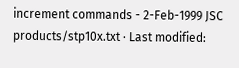increment commands - 2-Feb-1999 JSC
products/stp10x.txt · Last modified: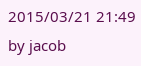2015/03/21 21:49 by jacob